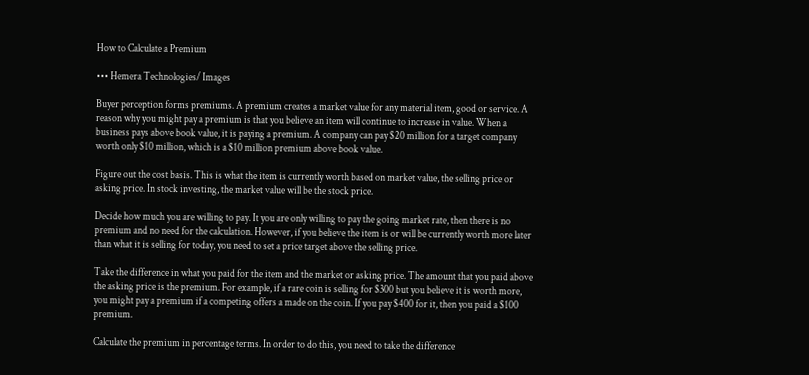How to Calculate a Premium

••• Hemera Technologies/ Images

Buyer perception forms premiums. A premium creates a market value for any material item, good or service. A reason why you might pay a premium is that you believe an item will continue to increase in value. When a business pays above book value, it is paying a premium. A company can pay $20 million for a target company worth only $10 million, which is a $10 million premium above book value.

Figure out the cost basis. This is what the item is currently worth based on market value, the selling price or asking price. In stock investing, the market value will be the stock price.

Decide how much you are willing to pay. It you are only willing to pay the going market rate, then there is no premium and no need for the calculation. However, if you believe the item is or will be currently worth more later than what it is selling for today, you need to set a price target above the selling price.

Take the difference in what you paid for the item and the market or asking price. The amount that you paid above the asking price is the premium. For example, if a rare coin is selling for $300 but you believe it is worth more, you might pay a premium if a competing offers a made on the coin. If you pay $400 for it, then you paid a $100 premium.

Calculate the premium in percentage terms. In order to do this, you need to take the difference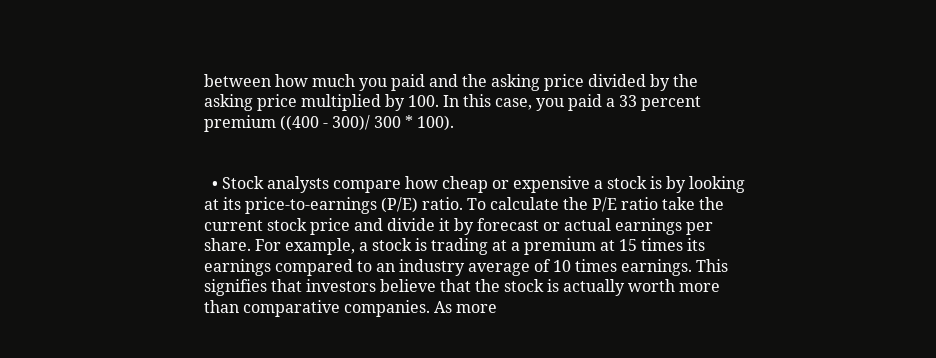between how much you paid and the asking price divided by the asking price multiplied by 100. In this case, you paid a 33 percent premium ((400 - 300)/ 300 * 100).


  • Stock analysts compare how cheap or expensive a stock is by looking at its price-to-earnings (P/E) ratio. To calculate the P/E ratio take the current stock price and divide it by forecast or actual earnings per share. For example, a stock is trading at a premium at 15 times its earnings compared to an industry average of 10 times earnings. This signifies that investors believe that the stock is actually worth more than comparative companies. As more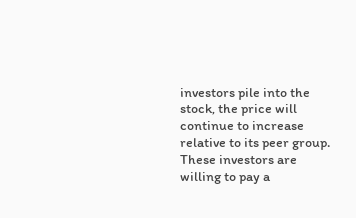investors pile into the stock, the price will continue to increase relative to its peer group. These investors are willing to pay a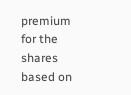premium for the shares based on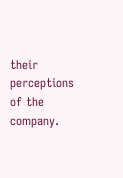their perceptions of the company.